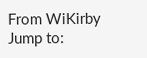From WiKirby
Jump to: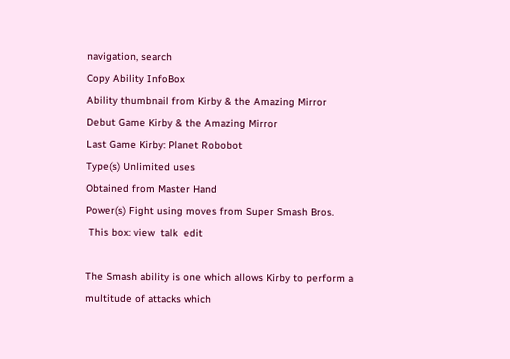navigation, search
Copy Ability InfoBox
Ability thumbnail from Kirby & the Amazing Mirror
Debut Game Kirby & the Amazing Mirror
Last Game Kirby: Planet Robobot
Type(s) Unlimited uses
Obtained from Master Hand
Power(s) Fight using moves from Super Smash Bros.
 This box: view  talk  edit

The Smash ability is one which allows Kirby to perform a multitude of attacks which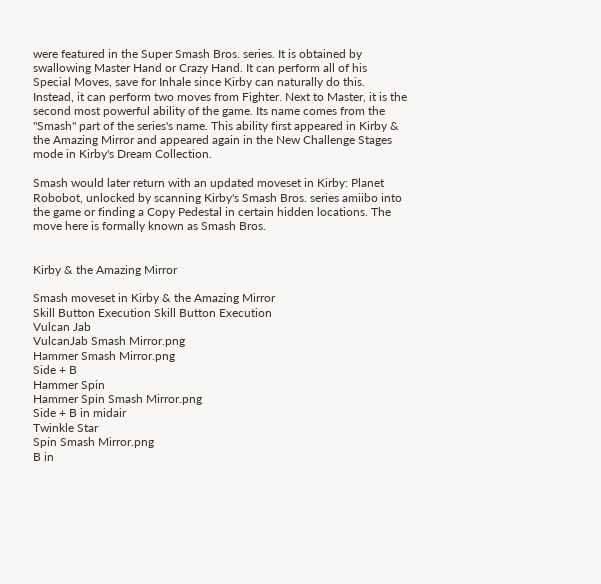were featured in the Super Smash Bros. series. It is obtained by swallowing Master Hand or Crazy Hand. It can perform all of his Special Moves, save for Inhale since Kirby can naturally do this. Instead, it can perform two moves from Fighter. Next to Master, it is the second most powerful ability of the game. Its name comes from the "Smash" part of the series's name. This ability first appeared in Kirby & the Amazing Mirror and appeared again in the New Challenge Stages mode in Kirby's Dream Collection.

Smash would later return with an updated moveset in Kirby: Planet Robobot, unlocked by scanning Kirby's Smash Bros. series amiibo into the game or finding a Copy Pedestal in certain hidden locations. The move here is formally known as Smash Bros.


Kirby & the Amazing Mirror

Smash moveset in Kirby & the Amazing Mirror
Skill Button Execution Skill Button Execution
Vulcan Jab
VulcanJab Smash Mirror.png
Hammer Smash Mirror.png
Side + B
Hammer Spin
Hammer Spin Smash Mirror.png
Side + B in midair
Twinkle Star
Spin Smash Mirror.png
B in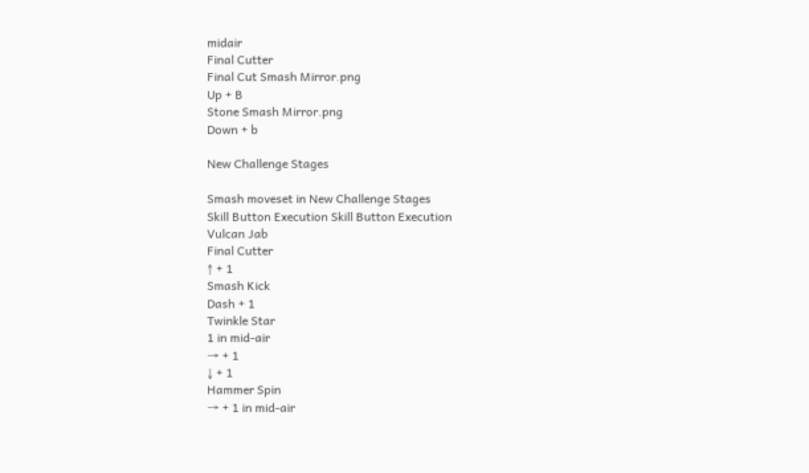midair
Final Cutter
Final Cut Smash Mirror.png
Up + B
Stone Smash Mirror.png
Down + b

New Challenge Stages

Smash moveset in New Challenge Stages
Skill Button Execution Skill Button Execution
Vulcan Jab
Final Cutter
↑ + 1
Smash Kick
Dash + 1
Twinkle Star
1 in mid-air
→ + 1
↓ + 1
Hammer Spin
→ + 1 in mid-air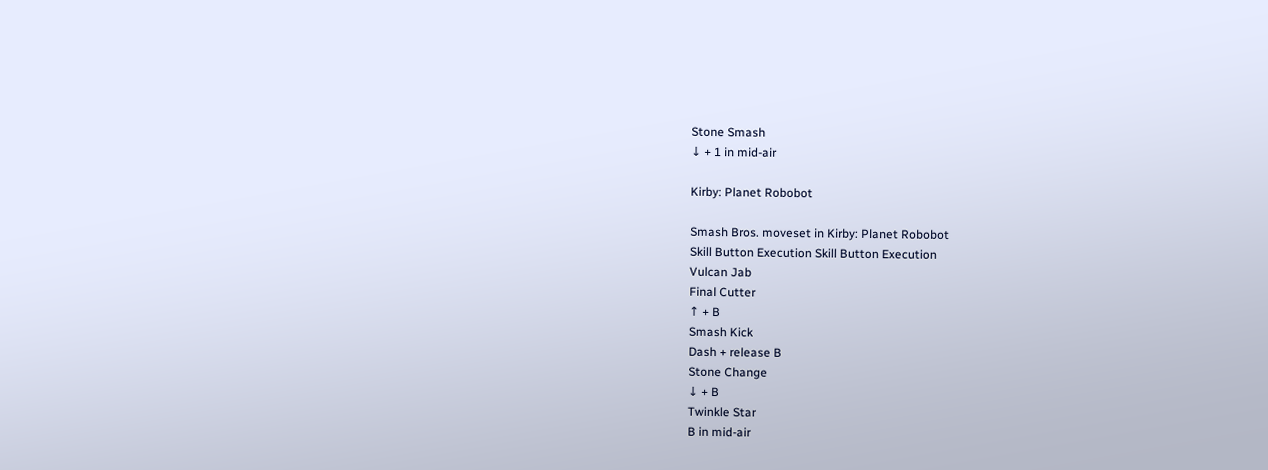Stone Smash
↓ + 1 in mid-air

Kirby: Planet Robobot

Smash Bros. moveset in Kirby: Planet Robobot
Skill Button Execution Skill Button Execution
Vulcan Jab
Final Cutter
↑ + B
Smash Kick
Dash + release B
Stone Change
↓ + B
Twinkle Star
B in mid-air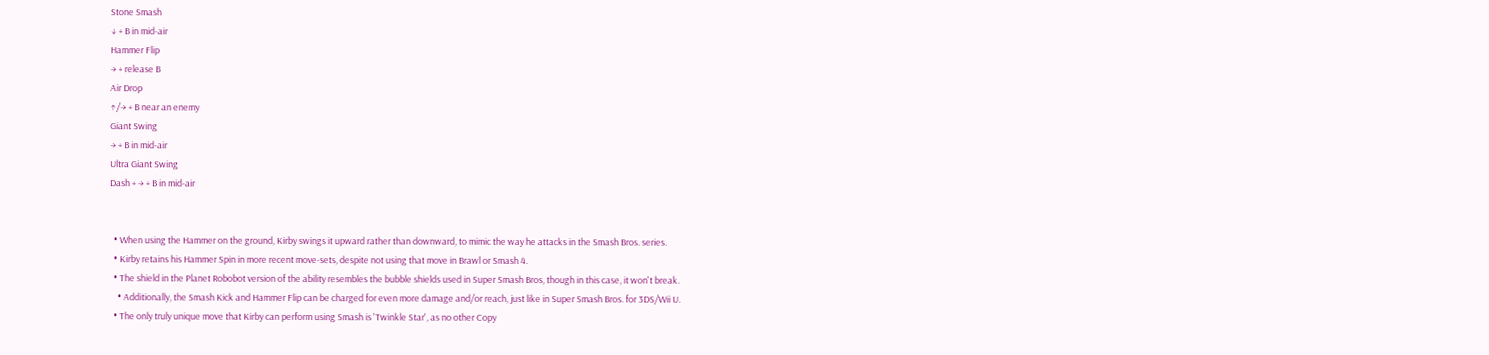Stone Smash
↓ + B in mid-air
Hammer Flip
→ + release B
Air Drop
↑/→ + B near an enemy
Giant Swing
→ + B in mid-air
Ultra Giant Swing
Dash + → + B in mid-air


  • When using the Hammer on the ground, Kirby swings it upward rather than downward, to mimic the way he attacks in the Smash Bros. series.
  • Kirby retains his Hammer Spin in more recent move-sets, despite not using that move in Brawl or Smash 4.
  • The shield in the Planet Robobot version of the ability resembles the bubble shields used in Super Smash Bros, though in this case, it won't break.
    • Additionally, the Smash Kick and Hammer Flip can be charged for even more damage and/or reach, just like in Super Smash Bros. for 3DS/Wii U.
  • The only truly unique move that Kirby can perform using Smash is 'Twinkle Star', as no other Copy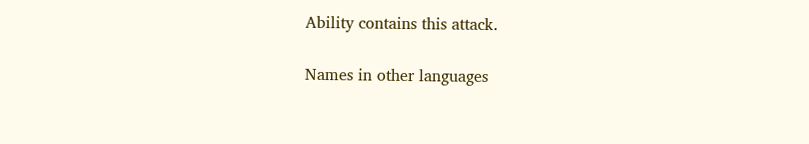Ability contains this attack.

Names in other languages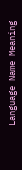Language Name Meaning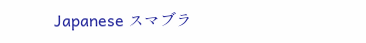Japanese スマブラ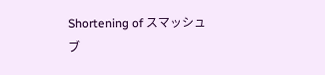Shortening of スマッシュブ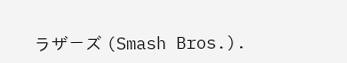ラザーズ (Smash Bros.).